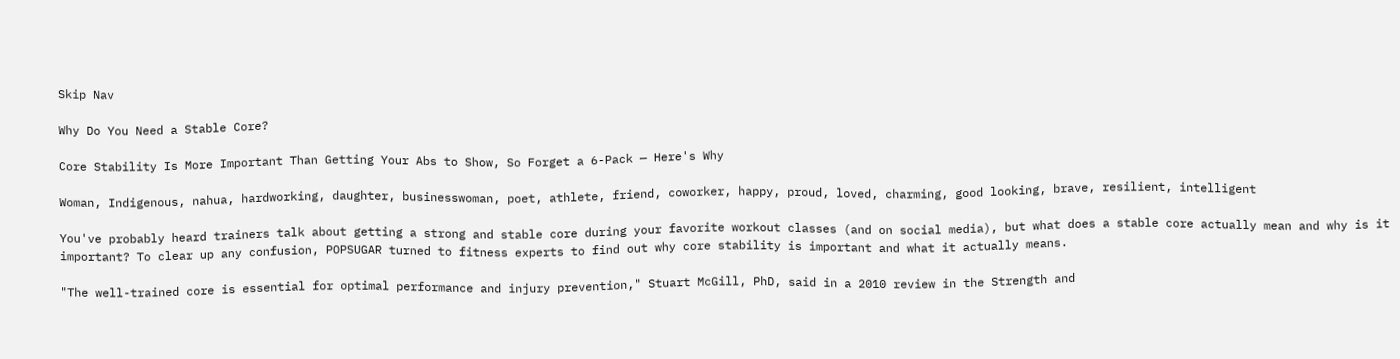Skip Nav

Why Do You Need a Stable Core?

Core Stability Is More Important Than Getting Your Abs to Show, So Forget a 6-Pack — Here's Why

Woman, Indigenous, nahua, hardworking, daughter, businesswoman, poet, athlete, friend, coworker, happy, proud, loved, charming, good looking, brave, resilient, intelligent

You've probably heard trainers talk about getting a strong and stable core during your favorite workout classes (and on social media), but what does a stable core actually mean and why is it important? To clear up any confusion, POPSUGAR turned to fitness experts to find out why core stability is important and what it actually means.

"The well-trained core is essential for optimal performance and injury prevention," Stuart McGill, PhD, said in a 2010 review in the Strength and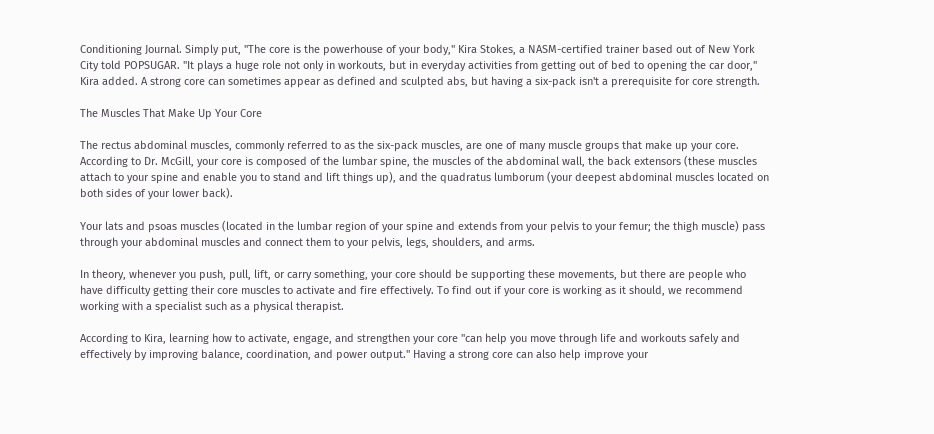Conditioning Journal. Simply put, "The core is the powerhouse of your body," Kira Stokes, a NASM-certified trainer based out of New York City told POPSUGAR. "It plays a huge role not only in workouts, but in everyday activities from getting out of bed to opening the car door," Kira added. A strong core can sometimes appear as defined and sculpted abs, but having a six-pack isn't a prerequisite for core strength.

The Muscles That Make Up Your Core

The rectus abdominal muscles, commonly referred to as the six-pack muscles, are one of many muscle groups that make up your core. According to Dr. McGill, your core is composed of the lumbar spine, the muscles of the abdominal wall, the back extensors (these muscles attach to your spine and enable you to stand and lift things up), and the quadratus lumborum (your deepest abdominal muscles located on both sides of your lower back).

Your lats and psoas muscles (located in the lumbar region of your spine and extends from your pelvis to your femur; the thigh muscle) pass through your abdominal muscles and connect them to your pelvis, legs, shoulders, and arms.

In theory, whenever you push, pull, lift, or carry something, your core should be supporting these movements, but there are people who have difficulty getting their core muscles to activate and fire effectively. To find out if your core is working as it should, we recommend working with a specialist such as a physical therapist.

According to Kira, learning how to activate, engage, and strengthen your core "can help you move through life and workouts safely and effectively by improving balance, coordination, and power output." Having a strong core can also help improve your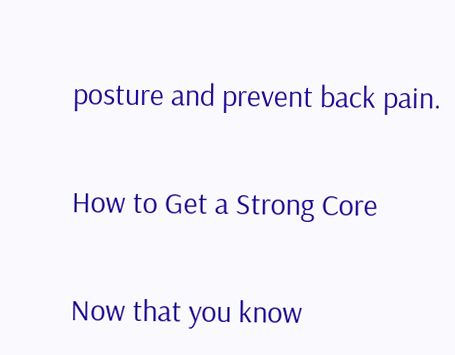posture and prevent back pain.

How to Get a Strong Core

Now that you know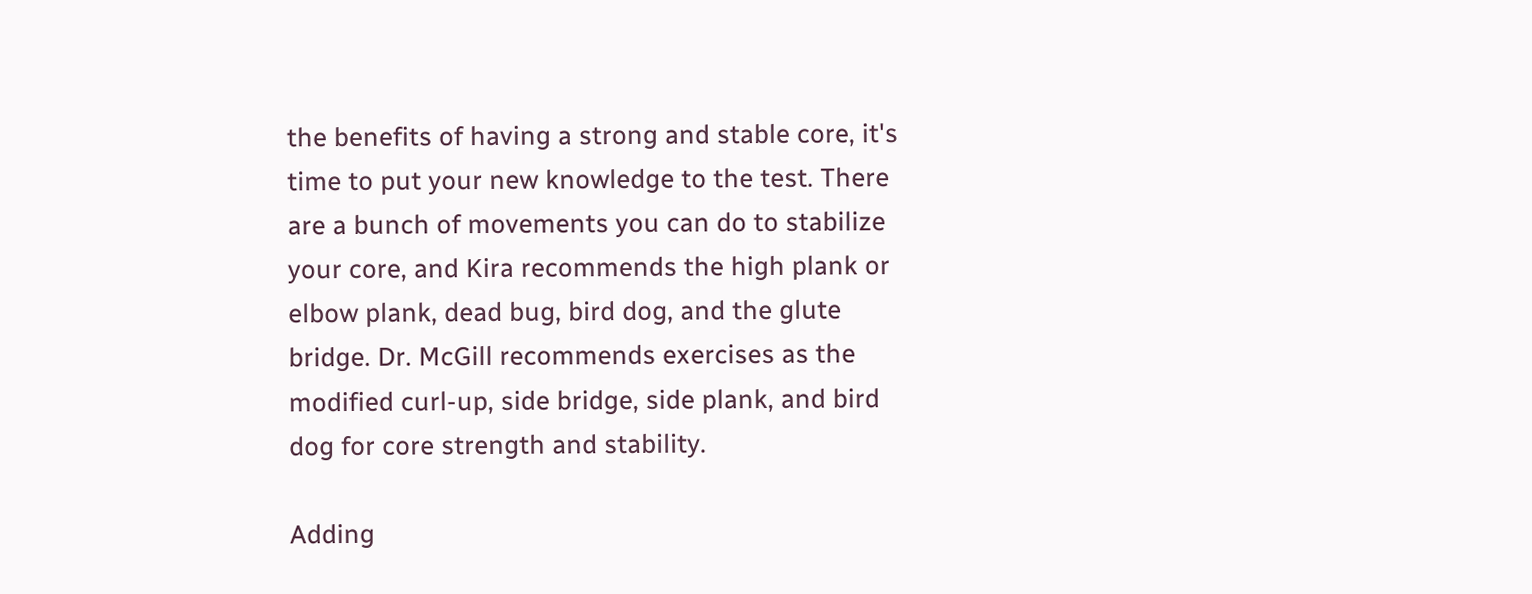the benefits of having a strong and stable core, it's time to put your new knowledge to the test. There are a bunch of movements you can do to stabilize your core, and Kira recommends the high plank or elbow plank, dead bug, bird dog, and the glute bridge. Dr. McGill recommends exercises as the modified curl-up, side bridge, side plank, and bird dog for core strength and stability.

Adding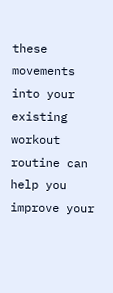these movements into your existing workout routine can help you improve your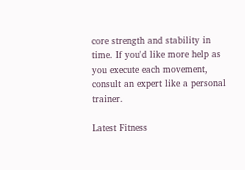core strength and stability in time. If you'd like more help as you execute each movement, consult an expert like a personal trainer.

Latest Fitness